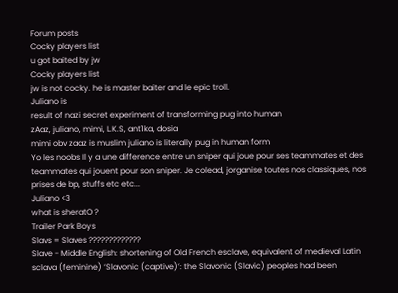Forum posts
Cocky players list
u got baited by jw
Cocky players list
jw is not cocky. he is master baiter and le epic troll.
Juliano is
result of nazi secret experiment of transforming pug into human
zAaz, juliano, mimi, L.K.S, ant1ka, dosia
mimi obv zaaz is muslim juliano is literally pug in human form
Yo les noobs Il y a une difference entre un sniper qui joue pour ses teammates et des teammates qui jouent pour son sniper. Je colead, jorganise toutes nos classiques, nos prises de bp, stuffs etc etc...
Juliano <3
what is sheratO ?
Trailer Park Boys
Slavs = Slaves ?????????????
Slave - Middle English: shortening of Old French esclave, equivalent of medieval Latin sclava (feminine) ‘Slavonic (captive)’: the Slavonic (Slavic) peoples had been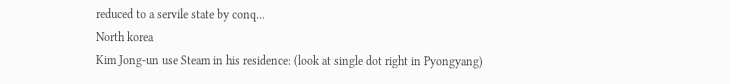reduced to a servile state by conq...
North korea
Kim Jong-un use Steam in his residence: (look at single dot right in Pyongyang)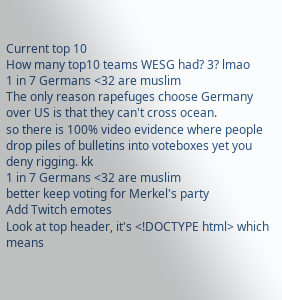Current top 10
How many top10 teams WESG had? 3? lmao
1 in 7 Germans <32 are muslim
The only reason rapefuges choose Germany over US is that they can't cross ocean.
so there is 100% video evidence where people drop piles of bulletins into voteboxes yet you deny rigging. kk
1 in 7 Germans <32 are muslim
better keep voting for Merkel's party
Add Twitch emotes
Look at top header, it's <!DOCTYPE html> which means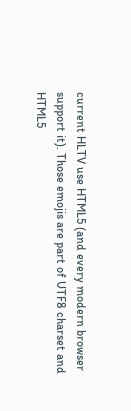current HLTV use HTML5 (and every modern browser support it). Those emojis are part of UTF8 charset and HTML5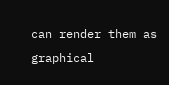can render them as graphical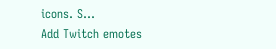icons. S...
Add Twitch emotes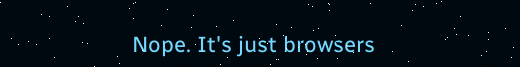Nope. It's just browsers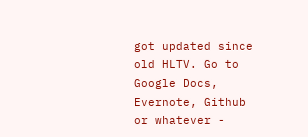got updated since old HLTV. Go to Google Docs, Evernote, Github or whatever -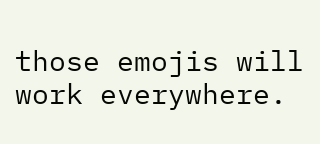those emojis will work everywhere.